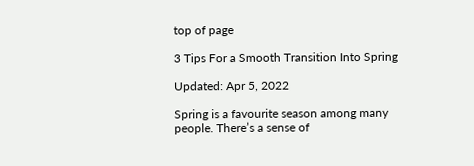top of page

3 Tips For a Smooth Transition Into Spring

Updated: Apr 5, 2022

Spring is a favourite season among many people. There’s a sense of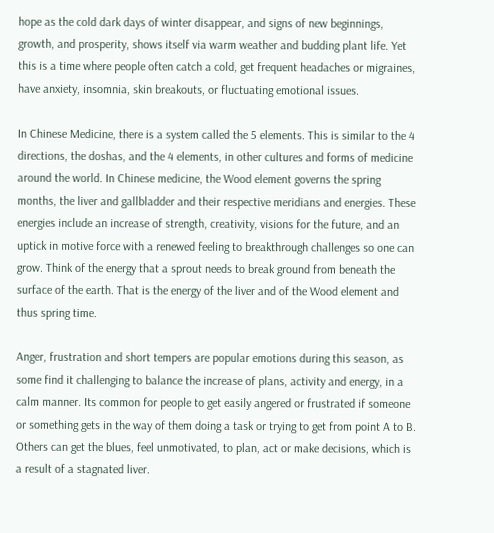hope as the cold dark days of winter disappear, and signs of new beginnings, growth, and prosperity, shows itself via warm weather and budding plant life. Yet this is a time where people often catch a cold, get frequent headaches or migraines, have anxiety, insomnia, skin breakouts, or fluctuating emotional issues.

In Chinese Medicine, there is a system called the 5 elements. This is similar to the 4 directions, the doshas, and the 4 elements, in other cultures and forms of medicine around the world. In Chinese medicine, the Wood element governs the spring months, the liver and gallbladder and their respective meridians and energies. These energies include an increase of strength, creativity, visions for the future, and an uptick in motive force with a renewed feeling to breakthrough challenges so one can grow. Think of the energy that a sprout needs to break ground from beneath the surface of the earth. That is the energy of the liver and of the Wood element and thus spring time.

Anger, frustration and short tempers are popular emotions during this season, as some find it challenging to balance the increase of plans, activity and energy, in a calm manner. Its common for people to get easily angered or frustrated if someone or something gets in the way of them doing a task or trying to get from point A to B. Others can get the blues, feel unmotivated, to plan, act or make decisions, which is a result of a stagnated liver.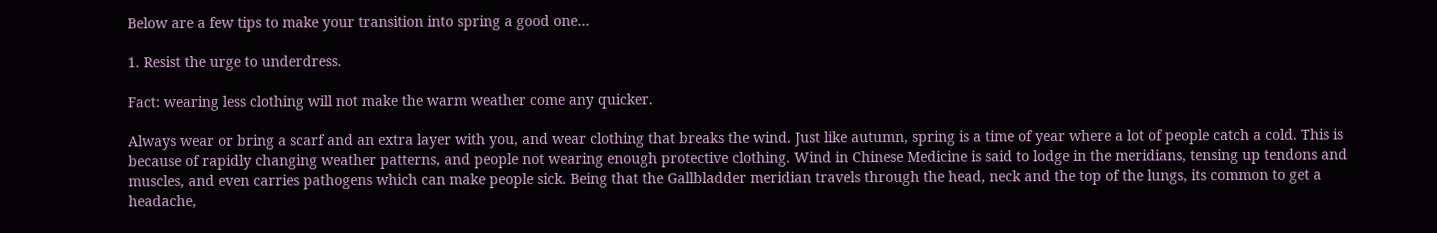Below are a few tips to make your transition into spring a good one…

1. Resist the urge to underdress.

Fact: wearing less clothing will not make the warm weather come any quicker.

Always wear or bring a scarf and an extra layer with you, and wear clothing that breaks the wind. Just like autumn, spring is a time of year where a lot of people catch a cold. This is because of rapidly changing weather patterns, and people not wearing enough protective clothing. Wind in Chinese Medicine is said to lodge in the meridians, tensing up tendons and muscles, and even carries pathogens which can make people sick. Being that the Gallbladder meridian travels through the head, neck and the top of the lungs, its common to get a headache,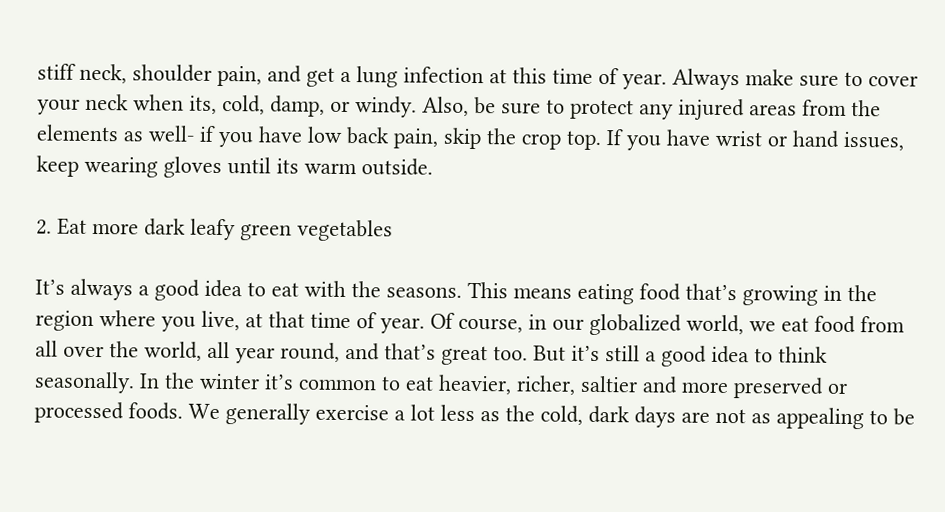stiff neck, shoulder pain, and get a lung infection at this time of year. Always make sure to cover your neck when its, cold, damp, or windy. Also, be sure to protect any injured areas from the elements as well- if you have low back pain, skip the crop top. If you have wrist or hand issues, keep wearing gloves until its warm outside.

2. Eat more dark leafy green vegetables

It’s always a good idea to eat with the seasons. This means eating food that’s growing in the region where you live, at that time of year. Of course, in our globalized world, we eat food from all over the world, all year round, and that’s great too. But it’s still a good idea to think seasonally. In the winter it’s common to eat heavier, richer, saltier and more preserved or processed foods. We generally exercise a lot less as the cold, dark days are not as appealing to be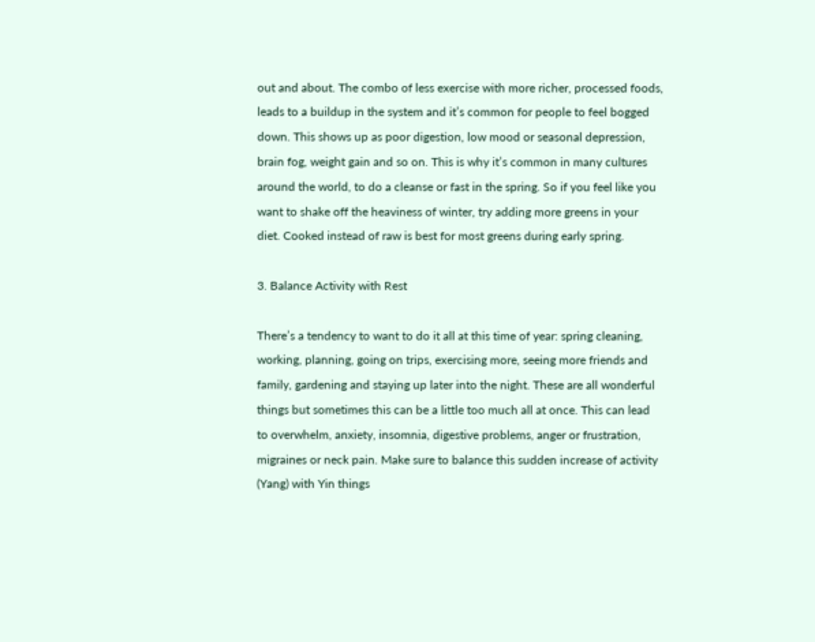out and about. The combo of less exercise with more richer, processed foods, leads to a buildup in the system and it’s common for people to feel bogged down. This shows up as poor digestion, low mood or seasonal depression, brain fog, weight gain and so on. This is why it’s common in many cultures around the world, to do a cleanse or fast in the spring. So if you feel like you want to shake off the heaviness of winter, try adding more greens in your diet. Cooked instead of raw is best for most greens during early spring.

3. Balance Activity with Rest

There’s a tendency to want to do it all at this time of year: spring cleaning, working, planning, going on trips, exercising more, seeing more friends and family, gardening and staying up later into the night. These are all wonderful things but sometimes this can be a little too much all at once. This can lead to overwhelm, anxiety, insomnia, digestive problems, anger or frustration, migraines or neck pain. Make sure to balance this sudden increase of activity (Yang) with Yin things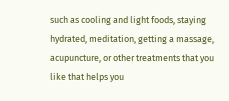such as cooling and light foods, staying hydrated, meditation, getting a massage, acupuncture, or other treatments that you like that helps you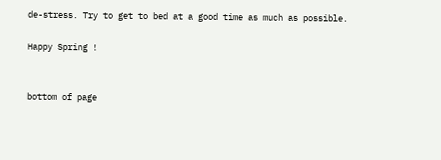de-stress. Try to get to bed at a good time as much as possible.

Happy Spring !


bottom of page